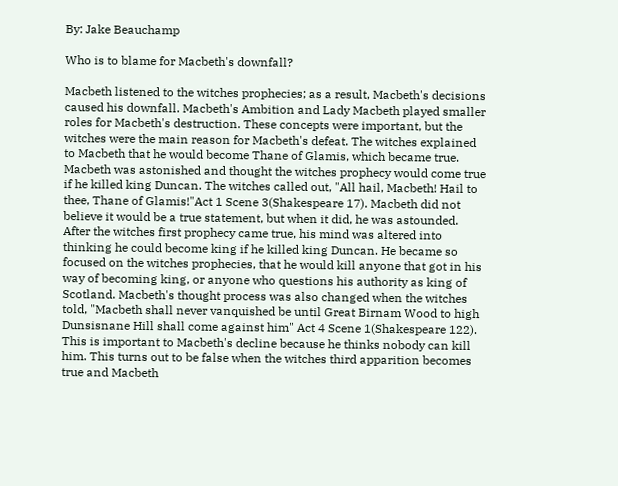By: Jake Beauchamp

Who is to blame for Macbeth's downfall?

Macbeth listened to the witches prophecies; as a result, Macbeth's decisions caused his downfall. Macbeth's Ambition and Lady Macbeth played smaller roles for Macbeth's destruction. These concepts were important, but the witches were the main reason for Macbeth's defeat. The witches explained to Macbeth that he would become Thane of Glamis, which became true. Macbeth was astonished and thought the witches prophecy would come true if he killed king Duncan. The witches called out, "All hail, Macbeth! Hail to thee, Thane of Glamis!"Act 1 Scene 3(Shakespeare 17). Macbeth did not believe it would be a true statement, but when it did, he was astounded. After the witches first prophecy came true, his mind was altered into thinking he could become king if he killed king Duncan. He became so focused on the witches prophecies, that he would kill anyone that got in his way of becoming king, or anyone who questions his authority as king of Scotland. Macbeth's thought process was also changed when the witches told, "Macbeth shall never vanquished be until Great Birnam Wood to high Dunsisnane Hill shall come against him" Act 4 Scene 1(Shakespeare 122). This is important to Macbeth's decline because he thinks nobody can kill him. This turns out to be false when the witches third apparition becomes true and Macbeth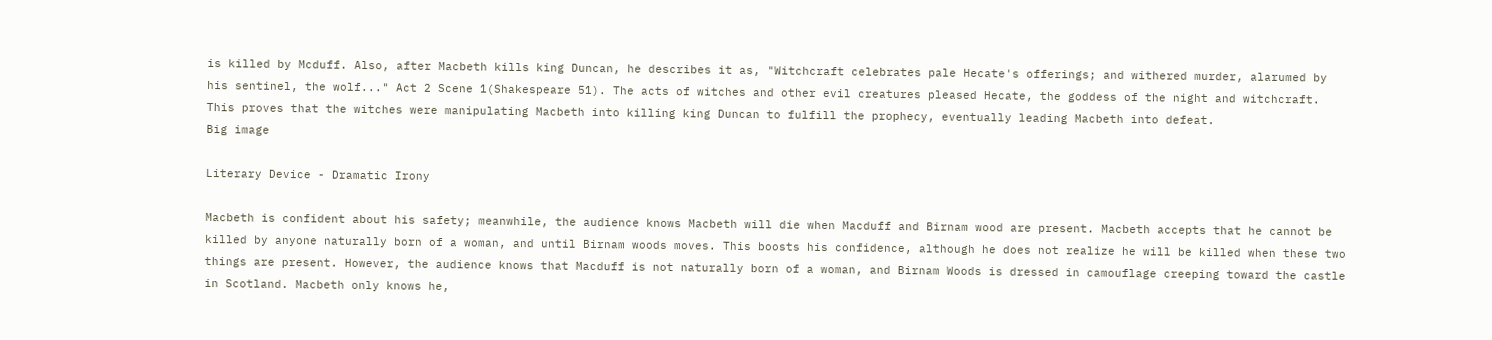is killed by Mcduff. Also, after Macbeth kills king Duncan, he describes it as, "Witchcraft celebrates pale Hecate's offerings; and withered murder, alarumed by his sentinel, the wolf..." Act 2 Scene 1(Shakespeare 51). The acts of witches and other evil creatures pleased Hecate, the goddess of the night and witchcraft. This proves that the witches were manipulating Macbeth into killing king Duncan to fulfill the prophecy, eventually leading Macbeth into defeat.
Big image

Literary Device - Dramatic Irony

Macbeth is confident about his safety; meanwhile, the audience knows Macbeth will die when Macduff and Birnam wood are present. Macbeth accepts that he cannot be killed by anyone naturally born of a woman, and until Birnam woods moves. This boosts his confidence, although he does not realize he will be killed when these two things are present. However, the audience knows that Macduff is not naturally born of a woman, and Birnam Woods is dressed in camouflage creeping toward the castle in Scotland. Macbeth only knows he,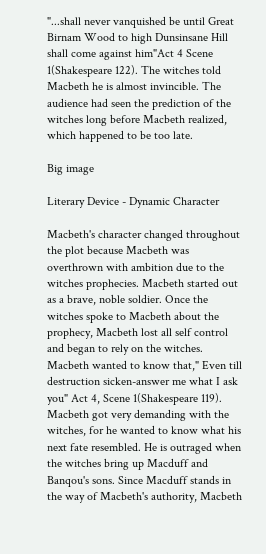"...shall never vanquished be until Great Birnam Wood to high Dunsinsane Hill shall come against him"Act 4 Scene 1(Shakespeare 122). The witches told Macbeth he is almost invincible. The audience had seen the prediction of the witches long before Macbeth realized, which happened to be too late.

Big image

Literary Device - Dynamic Character

Macbeth's character changed throughout the plot because Macbeth was overthrown with ambition due to the witches prophecies. Macbeth started out as a brave, noble soldier. Once the witches spoke to Macbeth about the prophecy, Macbeth lost all self control and began to rely on the witches. Macbeth wanted to know that," Even till destruction sicken-answer me what I ask you" Act 4, Scene 1(Shakespeare 119). Macbeth got very demanding with the witches, for he wanted to know what his next fate resembled. He is outraged when the witches bring up Macduff and Banqou's sons. Since Macduff stands in the way of Macbeth's authority, Macbeth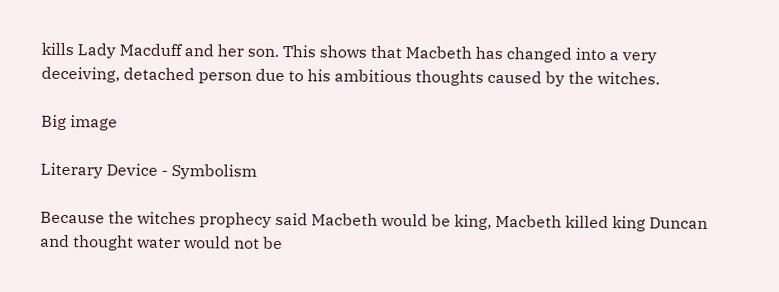kills Lady Macduff and her son. This shows that Macbeth has changed into a very deceiving, detached person due to his ambitious thoughts caused by the witches.

Big image

Literary Device - Symbolism

Because the witches prophecy said Macbeth would be king, Macbeth killed king Duncan and thought water would not be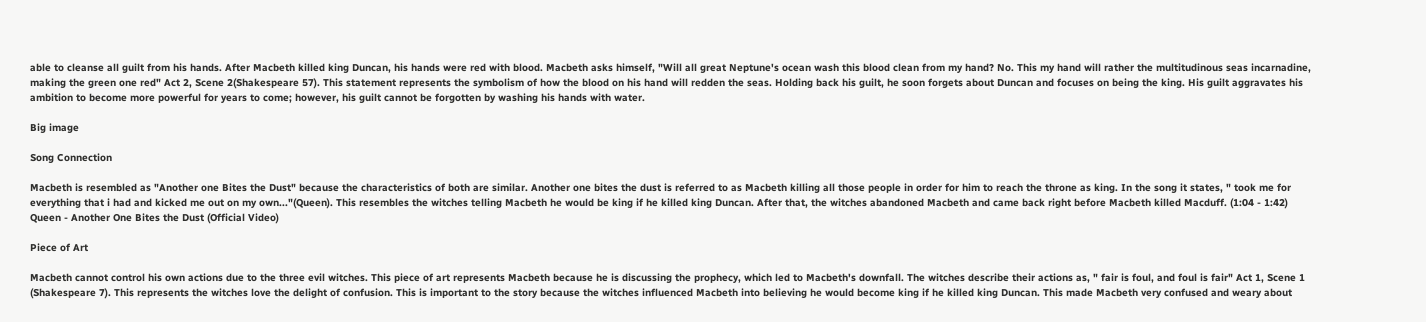able to cleanse all guilt from his hands. After Macbeth killed king Duncan, his hands were red with blood. Macbeth asks himself, "Will all great Neptune's ocean wash this blood clean from my hand? No. This my hand will rather the multitudinous seas incarnadine, making the green one red" Act 2, Scene 2(Shakespeare 57). This statement represents the symbolism of how the blood on his hand will redden the seas. Holding back his guilt, he soon forgets about Duncan and focuses on being the king. His guilt aggravates his ambition to become more powerful for years to come; however, his guilt cannot be forgotten by washing his hands with water.

Big image

Song Connection

Macbeth is resembled as "Another one Bites the Dust" because the characteristics of both are similar. Another one bites the dust is referred to as Macbeth killing all those people in order for him to reach the throne as king. In the song it states, " took me for everything that i had and kicked me out on my own..."(Queen). This resembles the witches telling Macbeth he would be king if he killed king Duncan. After that, the witches abandoned Macbeth and came back right before Macbeth killed Macduff. (1:04 - 1:42)
Queen - Another One Bites the Dust (Official Video)

Piece of Art

Macbeth cannot control his own actions due to the three evil witches. This piece of art represents Macbeth because he is discussing the prophecy, which led to Macbeth's downfall. The witches describe their actions as, " fair is foul, and foul is fair" Act 1, Scene 1 (Shakespeare 7). This represents the witches love the delight of confusion. This is important to the story because the witches influenced Macbeth into believing he would become king if he killed king Duncan. This made Macbeth very confused and weary about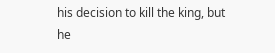his decision to kill the king, but he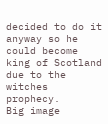decided to do it anyway so he could become king of Scotland due to the witches prophecy.
Big image